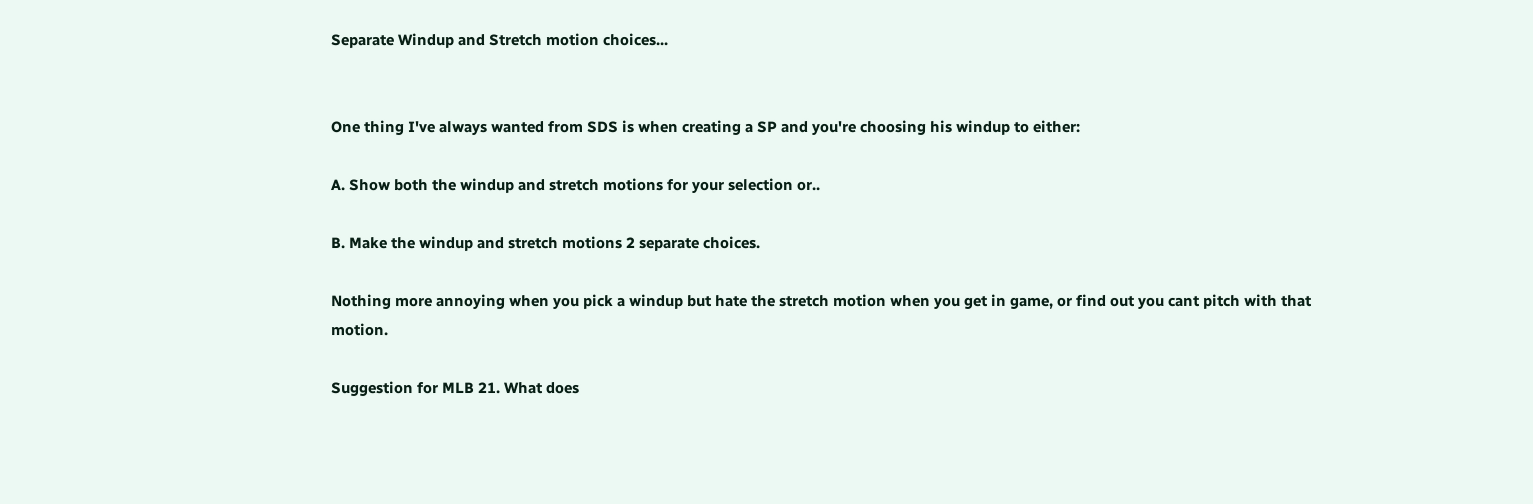Separate Windup and Stretch motion choices...


One thing I've always wanted from SDS is when creating a SP and you're choosing his windup to either:

A. Show both the windup and stretch motions for your selection or..

B. Make the windup and stretch motions 2 separate choices.

Nothing more annoying when you pick a windup but hate the stretch motion when you get in game, or find out you cant pitch with that motion.

Suggestion for MLB 21. What does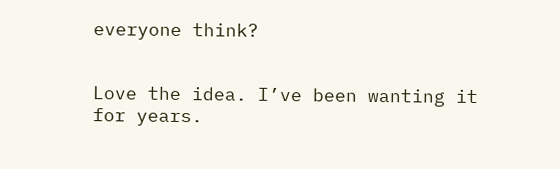everyone think?


Love the idea. I’ve been wanting it for years.